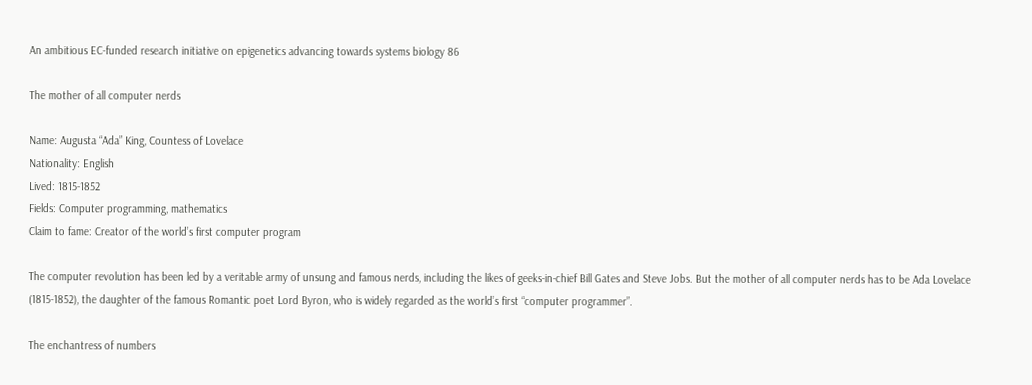An ambitious EC-funded research initiative on epigenetics advancing towards systems biology 86

The mother of all computer nerds

Name: Augusta “Ada” King, Countess of Lovelace
Nationality: English
Lived: 1815-1852
Fields: Computer programming, mathematics
Claim to fame: Creator of the world’s first computer program

The computer revolution has been led by a veritable army of unsung and famous nerds, including the likes of geeks-in-chief Bill Gates and Steve Jobs. But the mother of all computer nerds has to be Ada Lovelace (1815-1852), the daughter of the famous Romantic poet Lord Byron, who is widely regarded as the world’s first “computer programmer”.

The enchantress of numbers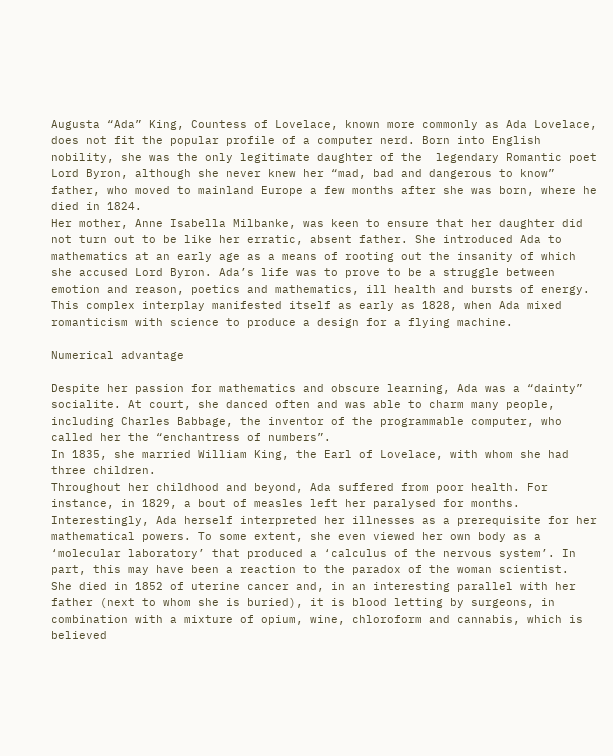Augusta “Ada” King, Countess of Lovelace, known more commonly as Ada Lovelace, does not fit the popular profile of a computer nerd. Born into English nobility, she was the only legitimate daughter of the  legendary Romantic poet Lord Byron, although she never knew her “mad, bad and dangerous to know” father, who moved to mainland Europe a few months after she was born, where he died in 1824.
Her mother, Anne Isabella Milbanke, was keen to ensure that her daughter did not turn out to be like her erratic, absent father. She introduced Ada to mathematics at an early age as a means of rooting out the insanity of which she accused Lord Byron. Ada’s life was to prove to be a struggle between emotion and reason, poetics and mathematics, ill health and bursts of energy. This complex interplay manifested itself as early as 1828, when Ada mixed romanticism with science to produce a design for a flying machine.

Numerical advantage

Despite her passion for mathematics and obscure learning, Ada was a “dainty” socialite. At court, she danced often and was able to charm many people, including Charles Babbage, the inventor of the programmable computer, who called her the “enchantress of numbers”.
In 1835, she married William King, the Earl of Lovelace, with whom she had three children.
Throughout her childhood and beyond, Ada suffered from poor health. For instance, in 1829, a bout of measles left her paralysed for months. Interestingly, Ada herself interpreted her illnesses as a prerequisite for her mathematical powers. To some extent, she even viewed her own body as a ‘molecular laboratory’ that produced a ‘calculus of the nervous system’. In part, this may have been a reaction to the paradox of the woman scientist.
She died in 1852 of uterine cancer and, in an interesting parallel with her father (next to whom she is buried), it is blood letting by surgeons, in combination with a mixture of opium, wine, chloroform and cannabis, which is believed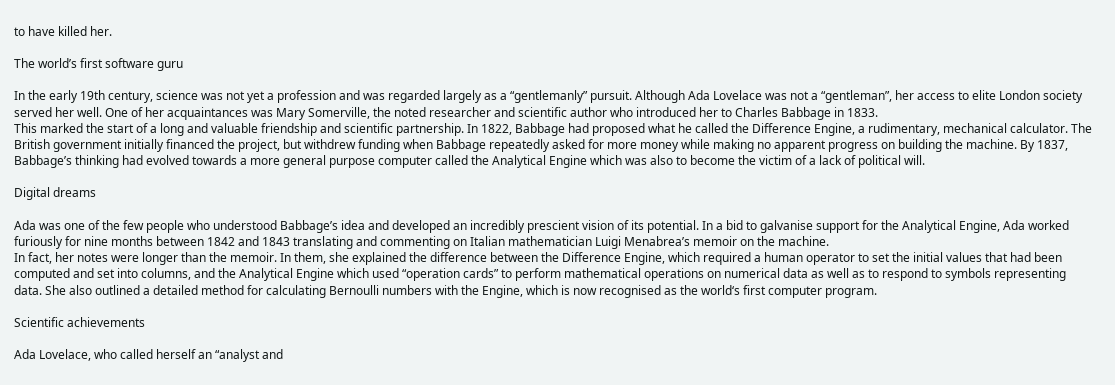to have killed her.

The world’s first software guru

In the early 19th century, science was not yet a profession and was regarded largely as a “gentlemanly” pursuit. Although Ada Lovelace was not a “gentleman”, her access to elite London society served her well. One of her acquaintances was Mary Somerville, the noted researcher and scientific author who introduced her to Charles Babbage in 1833.
This marked the start of a long and valuable friendship and scientific partnership. In 1822, Babbage had proposed what he called the Difference Engine, a rudimentary, mechanical calculator. The British government initially financed the project, but withdrew funding when Babbage repeatedly asked for more money while making no apparent progress on building the machine. By 1837, Babbage’s thinking had evolved towards a more general purpose computer called the Analytical Engine which was also to become the victim of a lack of political will.

Digital dreams

Ada was one of the few people who understood Babbage’s idea and developed an incredibly prescient vision of its potential. In a bid to galvanise support for the Analytical Engine, Ada worked furiously for nine months between 1842 and 1843 translating and commenting on Italian mathematician Luigi Menabrea’s memoir on the machine.
In fact, her notes were longer than the memoir. In them, she explained the difference between the Difference Engine, which required a human operator to set the initial values that had been computed and set into columns, and the Analytical Engine which used “operation cards” to perform mathematical operations on numerical data as well as to respond to symbols representing data. She also outlined a detailed method for calculating Bernoulli numbers with the Engine, which is now recognised as the world‘s first computer program.

Scientific achievements

Ada Lovelace, who called herself an “analyst and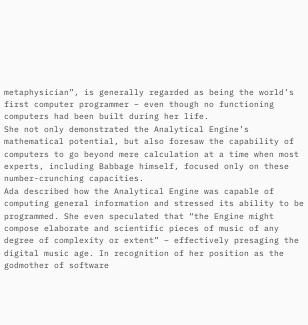metaphysician”, is generally regarded as being the world’s first computer programmer – even though no functioning computers had been built during her life.
She not only demonstrated the Analytical Engine’s mathematical potential, but also foresaw the capability of computers to go beyond mere calculation at a time when most experts, including Babbage himself, focused only on these number-crunching capacities.
Ada described how the Analytical Engine was capable of computing general information and stressed its ability to be programmed. She even speculated that “the Engine might compose elaborate and scientific pieces of music of any degree of complexity or extent” – effectively presaging the digital music age. In recognition of her position as the godmother of software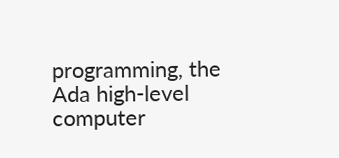programming, the Ada high-level computer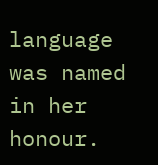language was named in her honour.